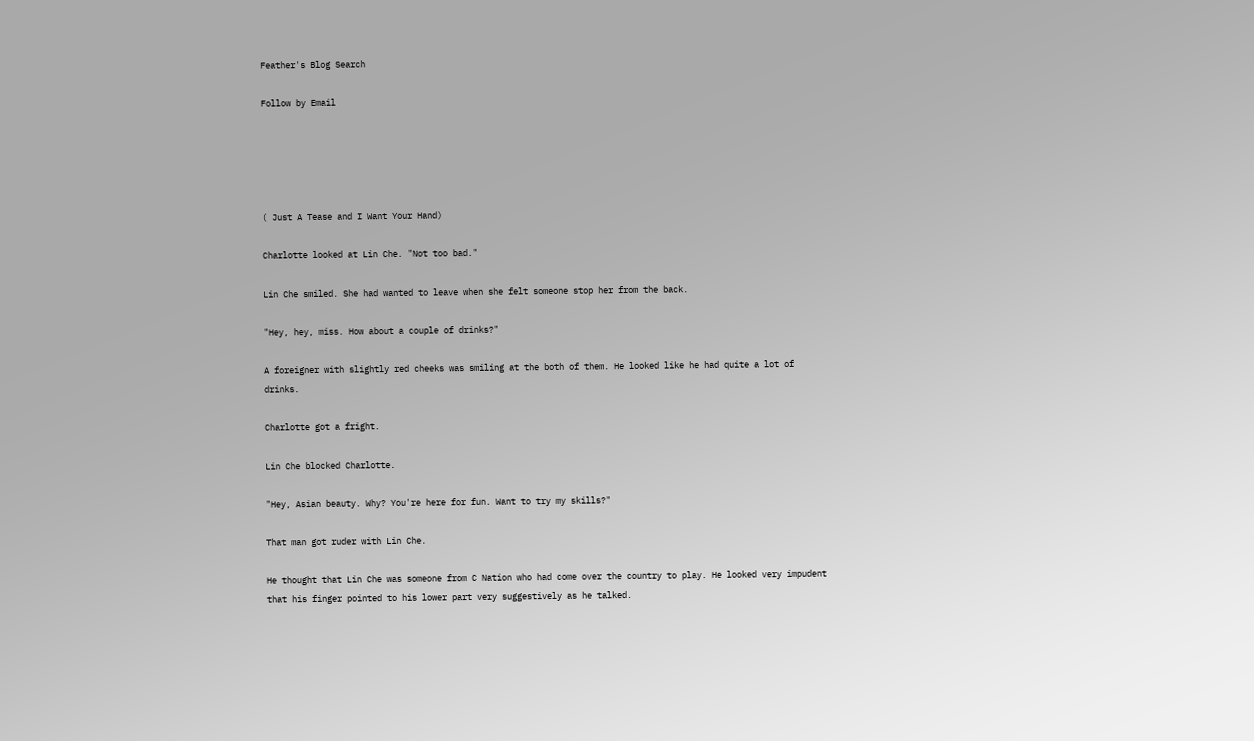Feather's Blog Search

Follow by Email





( Just A Tease and I Want Your Hand)

Charlotte looked at Lin Che. "Not too bad."

Lin Che smiled. She had wanted to leave when she felt someone stop her from the back.

"Hey, hey, miss. How about a couple of drinks?"

A foreigner with slightly red cheeks was smiling at the both of them. He looked like he had quite a lot of drinks.

Charlotte got a fright.

Lin Che blocked Charlotte.

"Hey, Asian beauty. Why? You're here for fun. Want to try my skills?"

That man got ruder with Lin Che.

He thought that Lin Che was someone from C Nation who had come over the country to play. He looked very impudent that his finger pointed to his lower part very suggestively as he talked.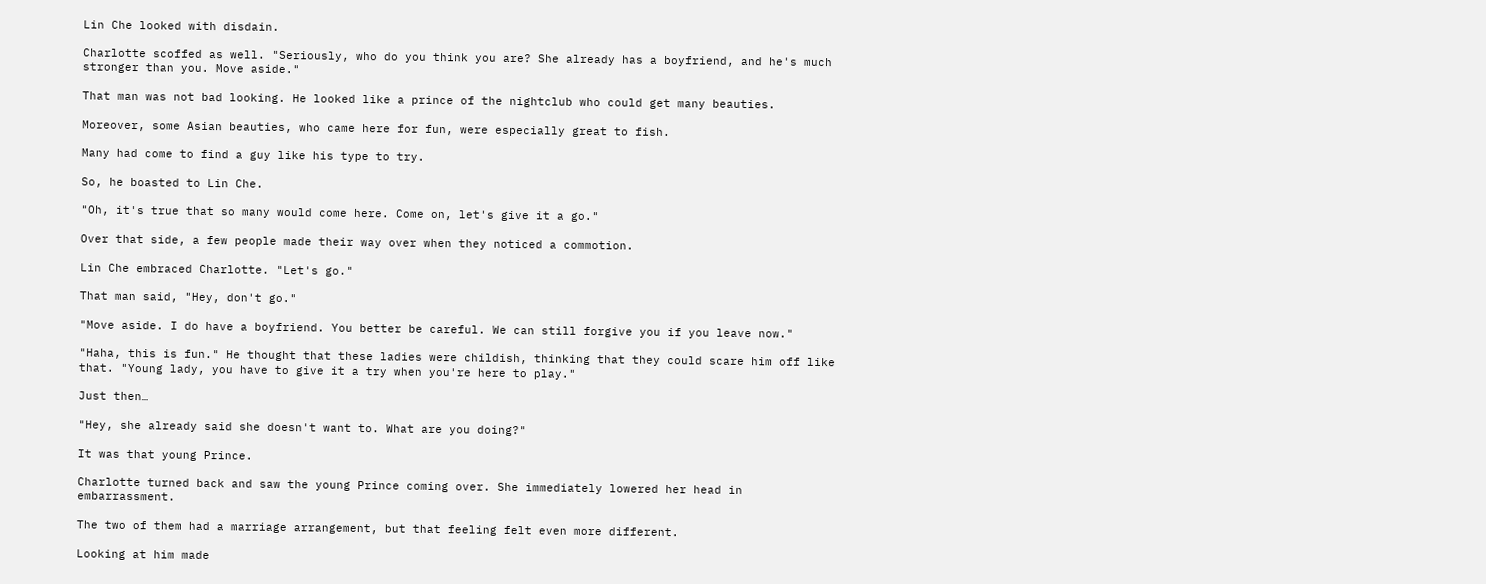Lin Che looked with disdain.

Charlotte scoffed as well. "Seriously, who do you think you are? She already has a boyfriend, and he's much stronger than you. Move aside."

That man was not bad looking. He looked like a prince of the nightclub who could get many beauties.

Moreover, some Asian beauties, who came here for fun, were especially great to fish.

Many had come to find a guy like his type to try.

So, he boasted to Lin Che.

"Oh, it's true that so many would come here. Come on, let's give it a go."

Over that side, a few people made their way over when they noticed a commotion.

Lin Che embraced Charlotte. "Let's go."

That man said, "Hey, don't go."

"Move aside. I do have a boyfriend. You better be careful. We can still forgive you if you leave now."

"Haha, this is fun." He thought that these ladies were childish, thinking that they could scare him off like that. "Young lady, you have to give it a try when you're here to play."

Just then…

"Hey, she already said she doesn't want to. What are you doing?"

It was that young Prince.

Charlotte turned back and saw the young Prince coming over. She immediately lowered her head in embarrassment.

The two of them had a marriage arrangement, but that feeling felt even more different.

Looking at him made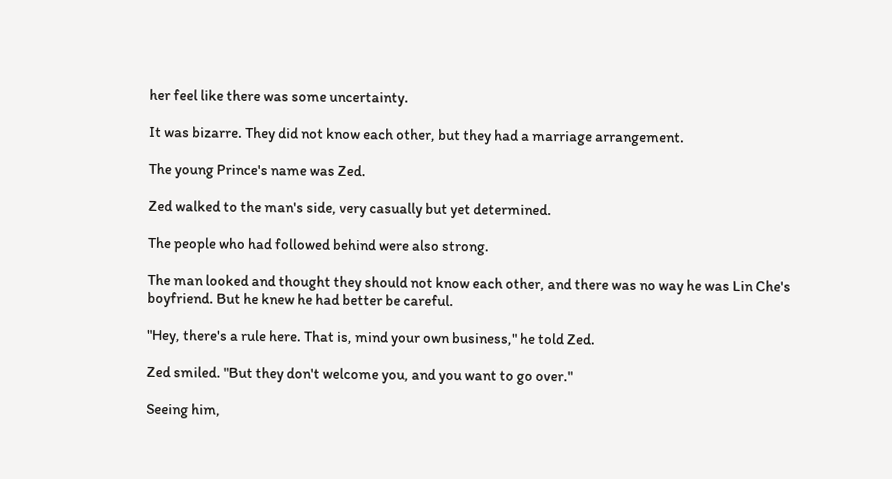her feel like there was some uncertainty.

It was bizarre. They did not know each other, but they had a marriage arrangement.

The young Prince's name was Zed.

Zed walked to the man's side, very casually but yet determined.

The people who had followed behind were also strong.

The man looked and thought they should not know each other, and there was no way he was Lin Che's boyfriend. But he knew he had better be careful.

"Hey, there's a rule here. That is, mind your own business," he told Zed.

Zed smiled. "But they don't welcome you, and you want to go over."

Seeing him,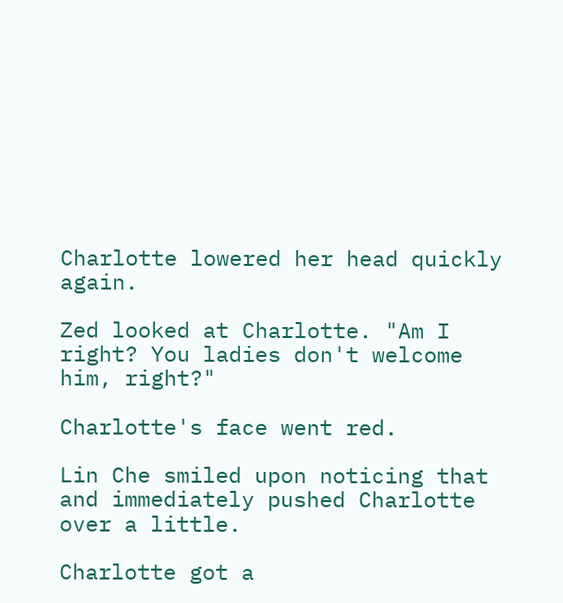Charlotte lowered her head quickly again.

Zed looked at Charlotte. "Am I right? You ladies don't welcome him, right?"

Charlotte's face went red.

Lin Che smiled upon noticing that and immediately pushed Charlotte over a little.

Charlotte got a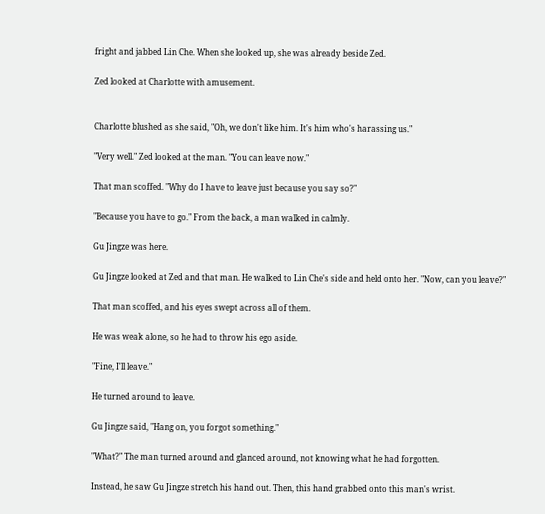fright and jabbed Lin Che. When she looked up, she was already beside Zed.

Zed looked at Charlotte with amusement.


Charlotte blushed as she said, "Oh, we don't like him. It's him who's harassing us."

"Very well." Zed looked at the man. "You can leave now."

That man scoffed. "Why do I have to leave just because you say so?"

"Because you have to go." From the back, a man walked in calmly.

Gu Jingze was here.

Gu Jingze looked at Zed and that man. He walked to Lin Che's side and held onto her. "Now, can you leave?"

That man scoffed, and his eyes swept across all of them.

He was weak alone, so he had to throw his ego aside.

"Fine, I'll leave."

He turned around to leave.

Gu Jingze said, "Hang on, you forgot something."

"What?" The man turned around and glanced around, not knowing what he had forgotten.

Instead, he saw Gu Jingze stretch his hand out. Then, this hand grabbed onto this man's wrist.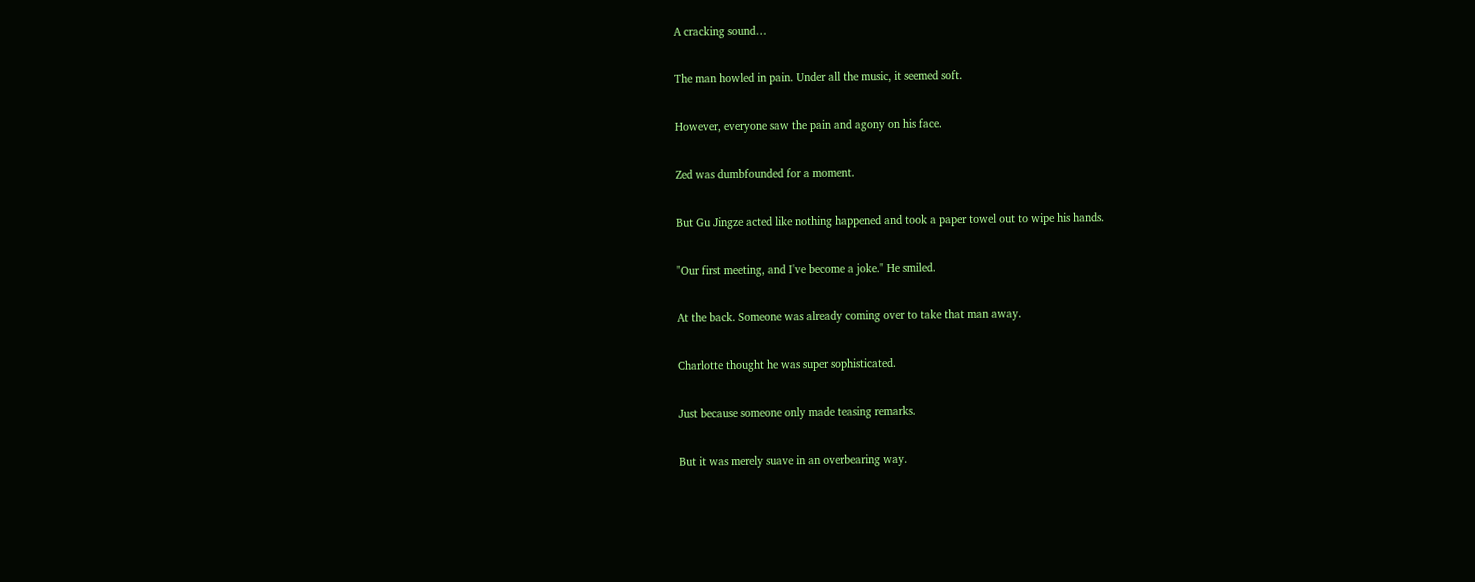A cracking sound…

The man howled in pain. Under all the music, it seemed soft.

However, everyone saw the pain and agony on his face.

Zed was dumbfounded for a moment.

But Gu Jingze acted like nothing happened and took a paper towel out to wipe his hands.

"Our first meeting, and I've become a joke." He smiled.

At the back. Someone was already coming over to take that man away.

Charlotte thought he was super sophisticated.

Just because someone only made teasing remarks.

But it was merely suave in an overbearing way.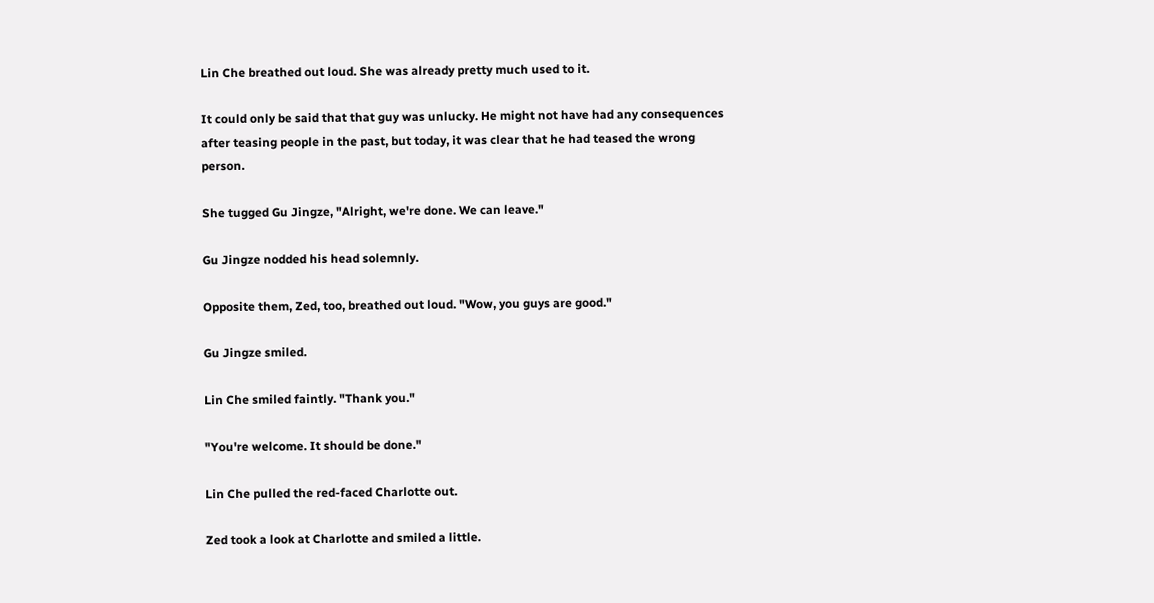Lin Che breathed out loud. She was already pretty much used to it.

It could only be said that that guy was unlucky. He might not have had any consequences after teasing people in the past, but today, it was clear that he had teased the wrong person.

She tugged Gu Jingze, "Alright, we're done. We can leave."

Gu Jingze nodded his head solemnly.

Opposite them, Zed, too, breathed out loud. "Wow, you guys are good."

Gu Jingze smiled.

Lin Che smiled faintly. "Thank you."

"You're welcome. It should be done."

Lin Che pulled the red-faced Charlotte out.

Zed took a look at Charlotte and smiled a little.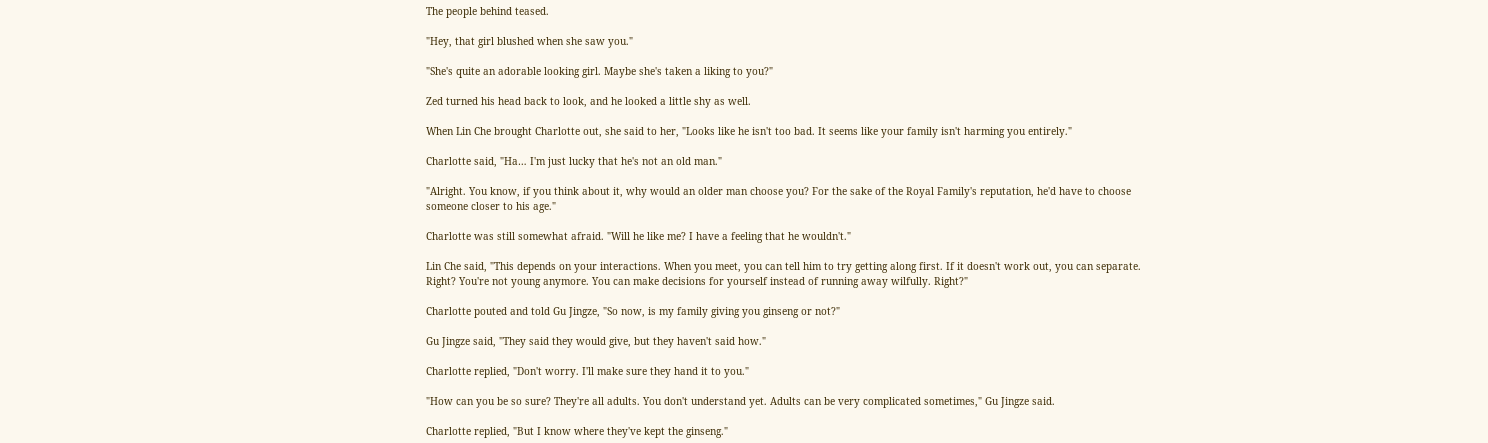The people behind teased.

"Hey, that girl blushed when she saw you."

"She's quite an adorable looking girl. Maybe she's taken a liking to you?"

Zed turned his head back to look, and he looked a little shy as well.

When Lin Che brought Charlotte out, she said to her, "Looks like he isn't too bad. It seems like your family isn't harming you entirely."

Charlotte said, "Ha… I'm just lucky that he's not an old man."

"Alright. You know, if you think about it, why would an older man choose you? For the sake of the Royal Family's reputation, he'd have to choose someone closer to his age."

Charlotte was still somewhat afraid. "Will he like me? I have a feeling that he wouldn't."

Lin Che said, "This depends on your interactions. When you meet, you can tell him to try getting along first. If it doesn't work out, you can separate. Right? You're not young anymore. You can make decisions for yourself instead of running away wilfully. Right?"

Charlotte pouted and told Gu Jingze, "So now, is my family giving you ginseng or not?"

Gu Jingze said, "They said they would give, but they haven't said how."

Charlotte replied, "Don't worry. I'll make sure they hand it to you."

"How can you be so sure? They're all adults. You don't understand yet. Adults can be very complicated sometimes," Gu Jingze said.

Charlotte replied, "But I know where they've kept the ginseng."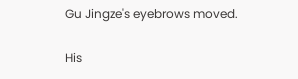Gu Jingze's eyebrows moved.

His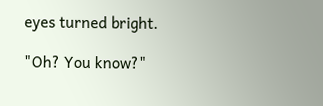eyes turned bright.

"Oh? You know?"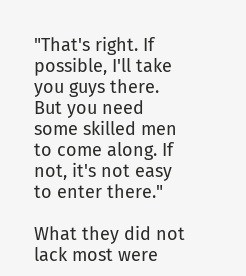"That's right. If possible, I'll take you guys there. But you need some skilled men to come along. If not, it's not easy to enter there."

What they did not lack most were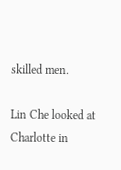skilled men.

Lin Che looked at Charlotte in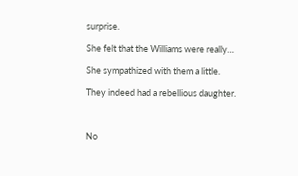surprise.

She felt that the Williams were really…

She sympathized with them a little.

They indeed had a rebellious daughter.



No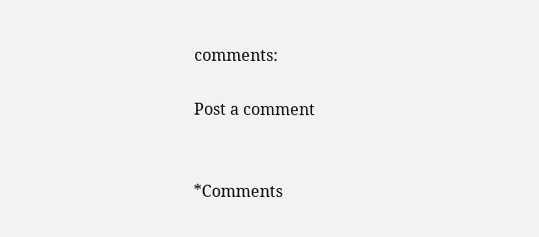comments:

Post a comment


*Comments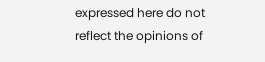expressed here do not reflect the opinions of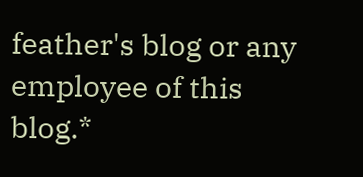feather's blog or any employee of this blog.*